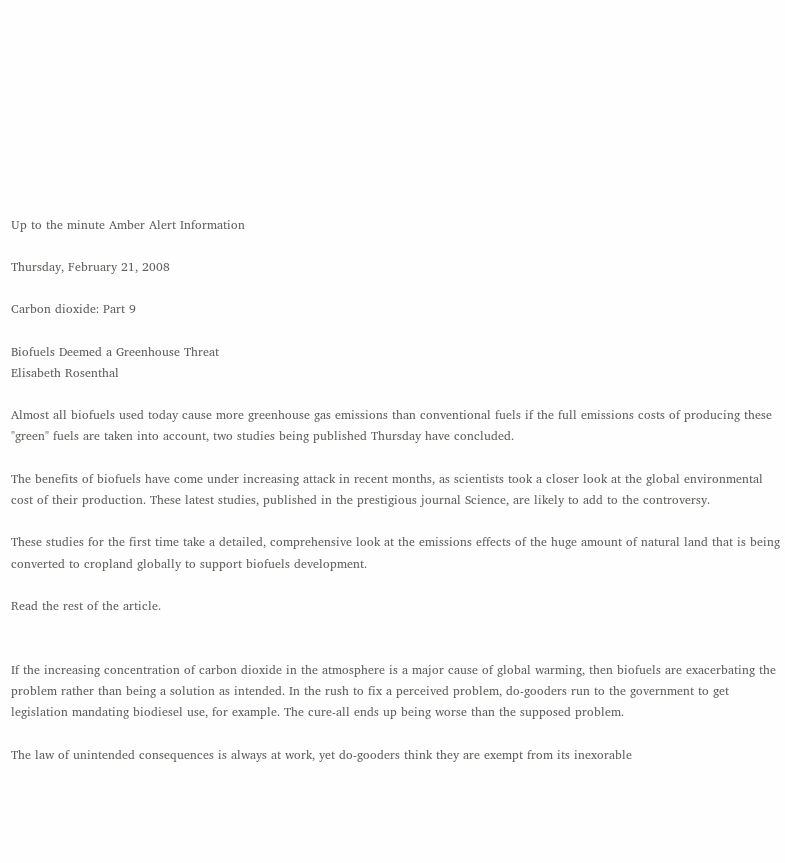Up to the minute Amber Alert Information

Thursday, February 21, 2008

Carbon dioxide: Part 9

Biofuels Deemed a Greenhouse Threat
Elisabeth Rosenthal

Almost all biofuels used today cause more greenhouse gas emissions than conventional fuels if the full emissions costs of producing these "green" fuels are taken into account, two studies being published Thursday have concluded.

The benefits of biofuels have come under increasing attack in recent months, as scientists took a closer look at the global environmental cost of their production. These latest studies, published in the prestigious journal Science, are likely to add to the controversy.

These studies for the first time take a detailed, comprehensive look at the emissions effects of the huge amount of natural land that is being converted to cropland globally to support biofuels development.

Read the rest of the article.


If the increasing concentration of carbon dioxide in the atmosphere is a major cause of global warming, then biofuels are exacerbating the problem rather than being a solution as intended. In the rush to fix a perceived problem, do-gooders run to the government to get legislation mandating biodiesel use, for example. The cure-all ends up being worse than the supposed problem.

The law of unintended consequences is always at work, yet do-gooders think they are exempt from its inexorable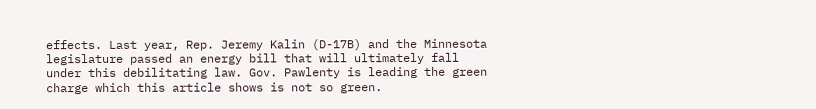effects. Last year, Rep. Jeremy Kalin (D-17B) and the Minnesota legislature passed an energy bill that will ultimately fall under this debilitating law. Gov. Pawlenty is leading the green charge which this article shows is not so green.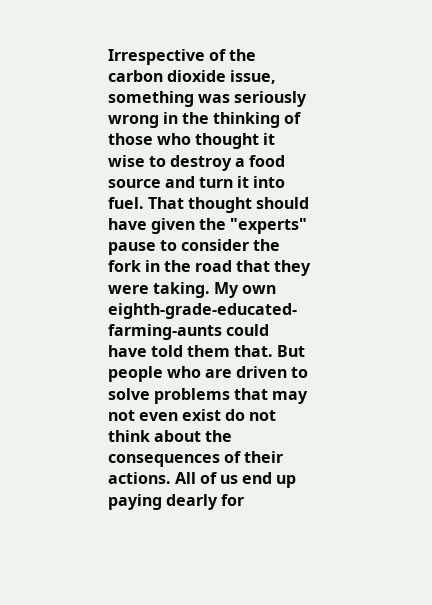Irrespective of the carbon dioxide issue, something was seriously wrong in the thinking of those who thought it wise to destroy a food source and turn it into fuel. That thought should have given the "experts" pause to consider the fork in the road that they were taking. My own eighth-grade-educated-farming-aunts could have told them that. But people who are driven to solve problems that may not even exist do not think about the consequences of their actions. All of us end up paying dearly for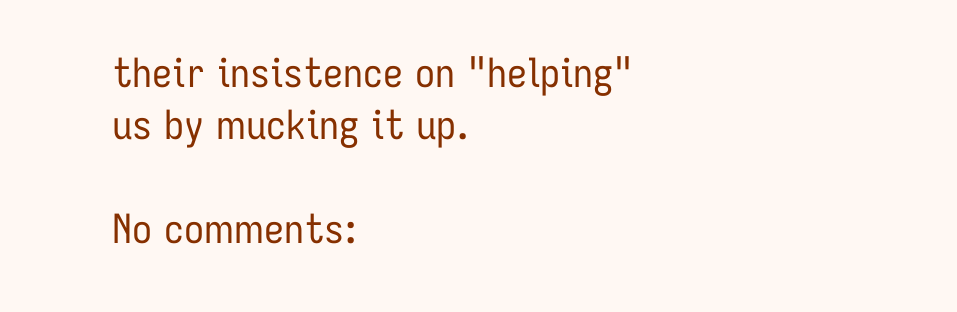their insistence on "helping" us by mucking it up.

No comments: